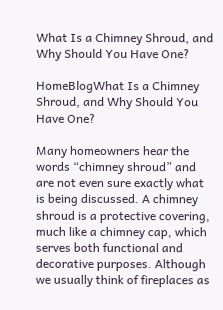What Is a Chimney Shroud, and Why Should You Have One?

HomeBlogWhat Is a Chimney Shroud, and Why Should You Have One?

Many homeowners hear the words “chimney shroud” and are not even sure exactly what is being discussed. A chimney shroud is a protective covering, much like a chimney cap, which serves both functional and decorative purposes. Although we usually think of fireplaces as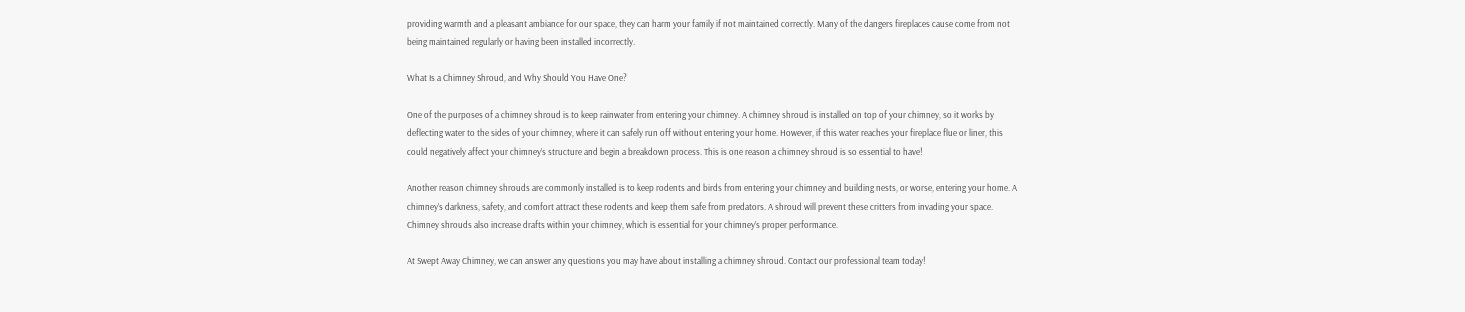providing warmth and a pleasant ambiance for our space, they can harm your family if not maintained correctly. Many of the dangers fireplaces cause come from not being maintained regularly or having been installed incorrectly.

What Is a Chimney Shroud, and Why Should You Have One?

One of the purposes of a chimney shroud is to keep rainwater from entering your chimney. A chimney shroud is installed on top of your chimney, so it works by deflecting water to the sides of your chimney, where it can safely run off without entering your home. However, if this water reaches your fireplace flue or liner, this could negatively affect your chimney’s structure and begin a breakdown process. This is one reason a chimney shroud is so essential to have!

Another reason chimney shrouds are commonly installed is to keep rodents and birds from entering your chimney and building nests, or worse, entering your home. A chimney’s darkness, safety, and comfort attract these rodents and keep them safe from predators. A shroud will prevent these critters from invading your space. Chimney shrouds also increase drafts within your chimney, which is essential for your chimney’s proper performance.

At Swept Away Chimney, we can answer any questions you may have about installing a chimney shroud. Contact our professional team today!